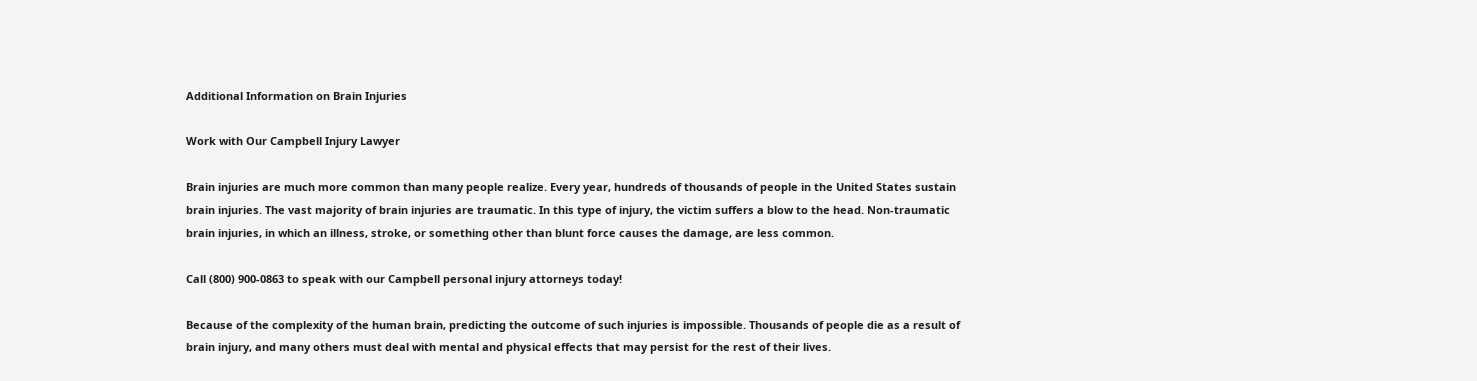Additional Information on Brain Injuries

Work with Our Campbell Injury Lawyer

Brain injuries are much more common than many people realize. Every year, hundreds of thousands of people in the United States sustain brain injuries. The vast majority of brain injuries are traumatic. In this type of injury, the victim suffers a blow to the head. Non-traumatic brain injuries, in which an illness, stroke, or something other than blunt force causes the damage, are less common.

Call (800) 900-0863 to speak with our Campbell personal injury attorneys today!

Because of the complexity of the human brain, predicting the outcome of such injuries is impossible. Thousands of people die as a result of brain injury, and many others must deal with mental and physical effects that may persist for the rest of their lives.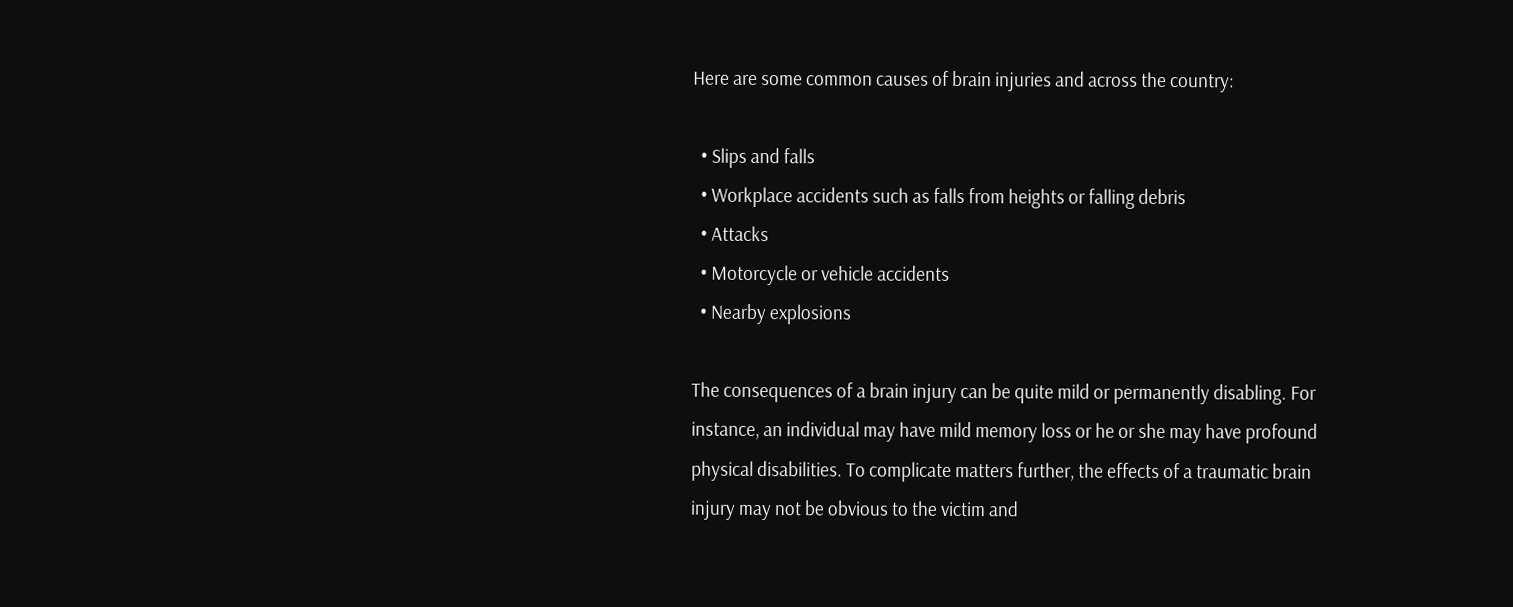Here are some common causes of brain injuries and across the country:

  • Slips and falls
  • Workplace accidents such as falls from heights or falling debris
  • Attacks
  • Motorcycle or vehicle accidents
  • Nearby explosions

The consequences of a brain injury can be quite mild or permanently disabling. For instance, an individual may have mild memory loss or he or she may have profound physical disabilities. To complicate matters further, the effects of a traumatic brain injury may not be obvious to the victim and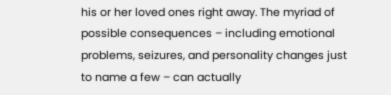his or her loved ones right away. The myriad of possible consequences – including emotional problems, seizures, and personality changes just to name a few – can actually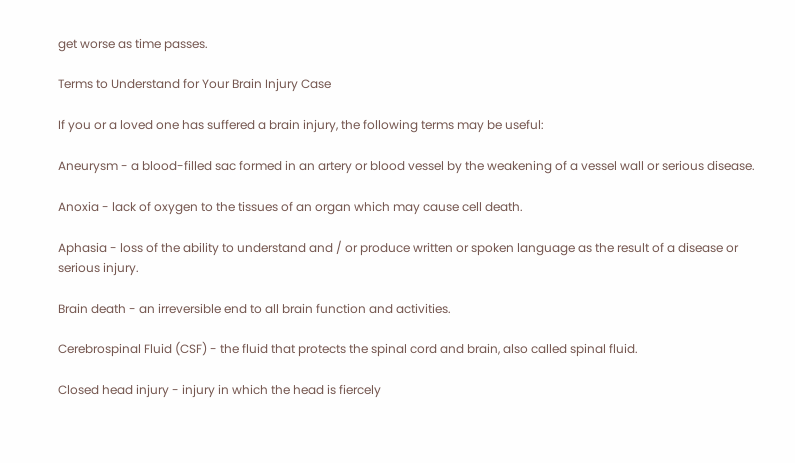get worse as time passes.

Terms to Understand for Your Brain Injury Case

If you or a loved one has suffered a brain injury, the following terms may be useful:

Aneurysm - a blood-filled sac formed in an artery or blood vessel by the weakening of a vessel wall or serious disease.

Anoxia - lack of oxygen to the tissues of an organ which may cause cell death.

Aphasia - loss of the ability to understand and / or produce written or spoken language as the result of a disease or serious injury.

Brain death - an irreversible end to all brain function and activities.

Cerebrospinal Fluid (CSF) - the fluid that protects the spinal cord and brain, also called spinal fluid.

Closed head injury - injury in which the head is fiercely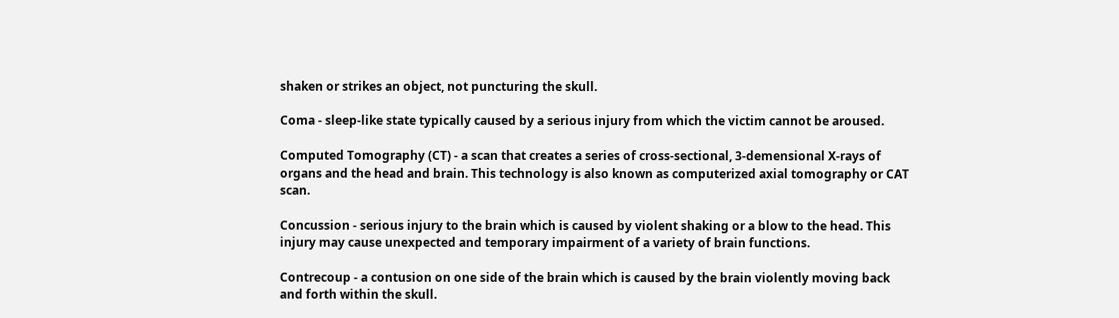shaken or strikes an object, not puncturing the skull.

Coma - sleep-like state typically caused by a serious injury from which the victim cannot be aroused.

Computed Tomography (CT) - a scan that creates a series of cross-sectional, 3-demensional X-rays of organs and the head and brain. This technology is also known as computerized axial tomography or CAT scan.

Concussion - serious injury to the brain which is caused by violent shaking or a blow to the head. This injury may cause unexpected and temporary impairment of a variety of brain functions.

Contrecoup - a contusion on one side of the brain which is caused by the brain violently moving back and forth within the skull.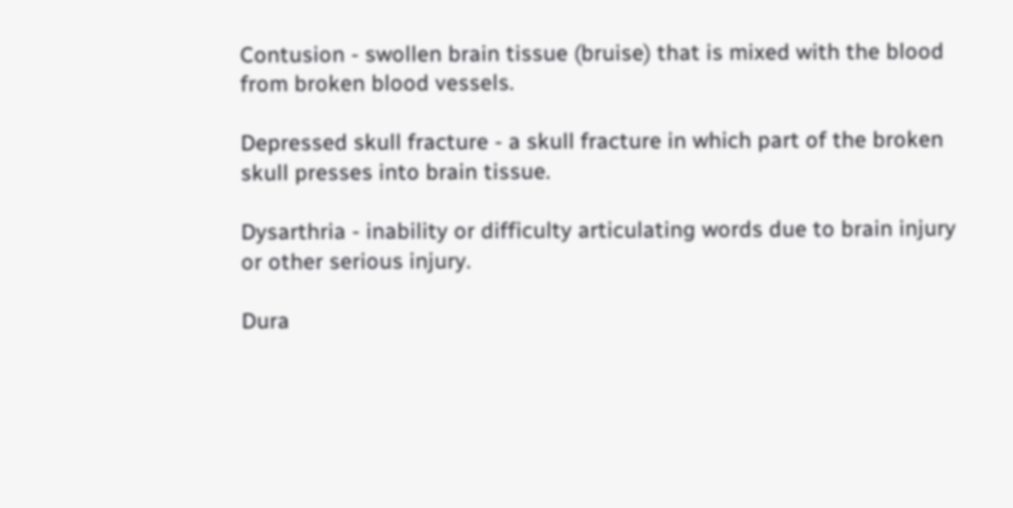Contusion - swollen brain tissue (bruise) that is mixed with the blood from broken blood vessels.

Depressed skull fracture - a skull fracture in which part of the broken skull presses into brain tissue.

Dysarthria - inability or difficulty articulating words due to brain injury or other serious injury.

Dura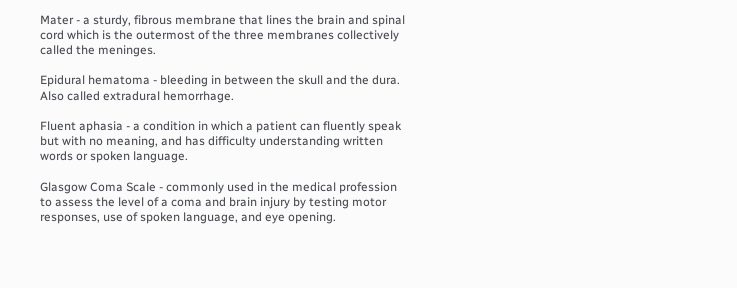Mater - a sturdy, fibrous membrane that lines the brain and spinal cord which is the outermost of the three membranes collectively called the meninges.

Epidural hematoma - bleeding in between the skull and the dura. Also called extradural hemorrhage.

Fluent aphasia - a condition in which a patient can fluently speak but with no meaning, and has difficulty understanding written words or spoken language.

Glasgow Coma Scale - commonly used in the medical profession to assess the level of a coma and brain injury by testing motor responses, use of spoken language, and eye opening.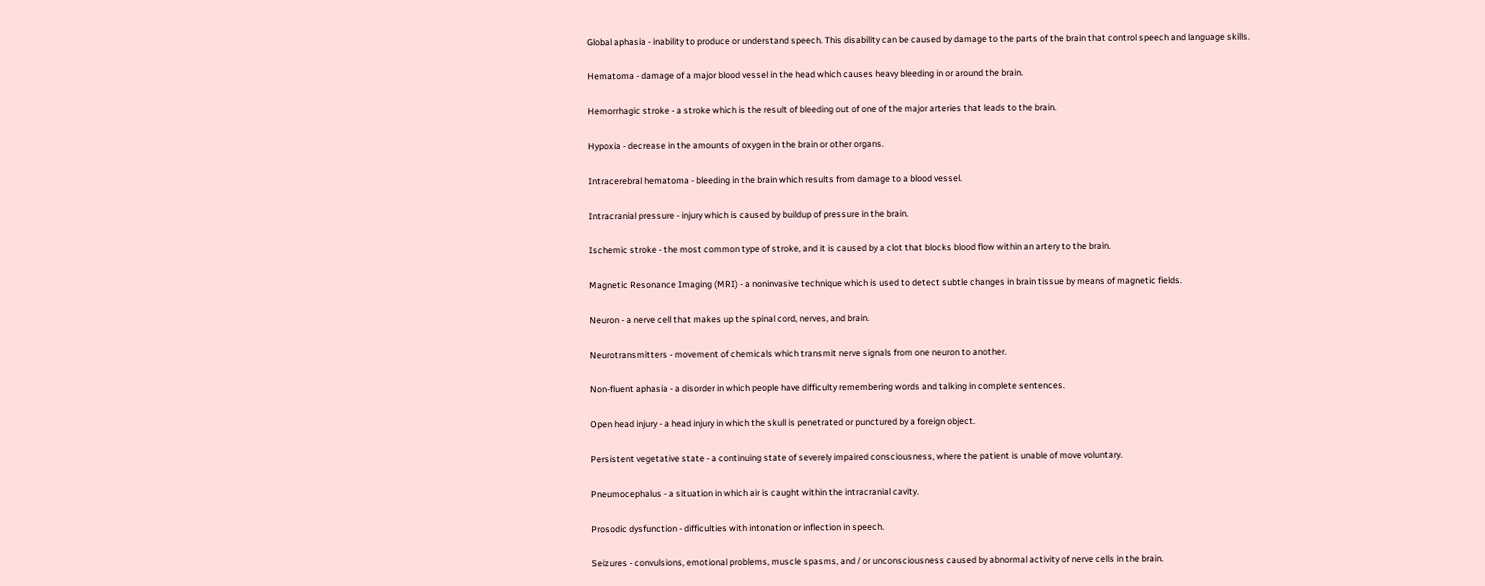Global aphasia - inability to produce or understand speech. This disability can be caused by damage to the parts of the brain that control speech and language skills.

Hematoma - damage of a major blood vessel in the head which causes heavy bleeding in or around the brain.

Hemorrhagic stroke - a stroke which is the result of bleeding out of one of the major arteries that leads to the brain.

Hypoxia - decrease in the amounts of oxygen in the brain or other organs.

Intracerebral hematoma - bleeding in the brain which results from damage to a blood vessel.

Intracranial pressure - injury which is caused by buildup of pressure in the brain.

Ischemic stroke - the most common type of stroke, and it is caused by a clot that blocks blood flow within an artery to the brain.

Magnetic Resonance Imaging (MRI) - a noninvasive technique which is used to detect subtle changes in brain tissue by means of magnetic fields.

Neuron - a nerve cell that makes up the spinal cord, nerves, and brain.

Neurotransmitters - movement of chemicals which transmit nerve signals from one neuron to another.

Non-fluent aphasia - a disorder in which people have difficulty remembering words and talking in complete sentences.

Open head injury - a head injury in which the skull is penetrated or punctured by a foreign object.

Persistent vegetative state - a continuing state of severely impaired consciousness, where the patient is unable of move voluntary.

Pneumocephalus - a situation in which air is caught within the intracranial cavity.

Prosodic dysfunction - difficulties with intonation or inflection in speech.

Seizures - convulsions, emotional problems, muscle spasms, and / or unconsciousness caused by abnormal activity of nerve cells in the brain.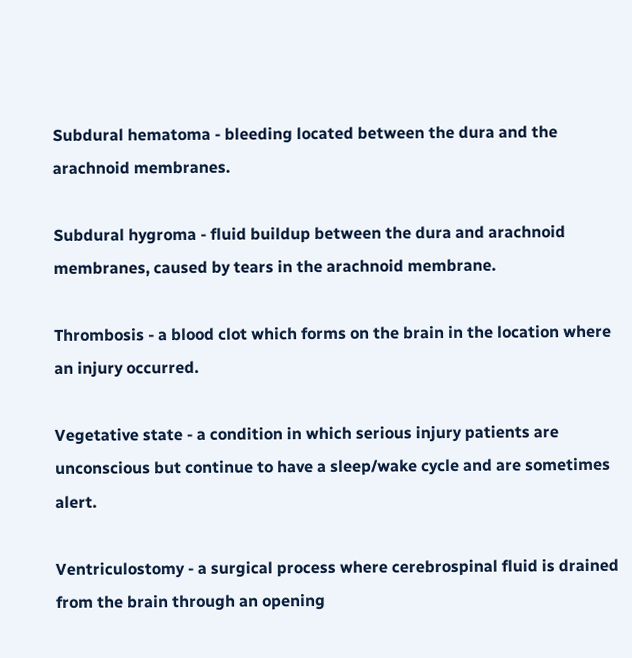Subdural hematoma - bleeding located between the dura and the arachnoid membranes.

Subdural hygroma - fluid buildup between the dura and arachnoid membranes, caused by tears in the arachnoid membrane.

Thrombosis - a blood clot which forms on the brain in the location where an injury occurred.

Vegetative state - a condition in which serious injury patients are unconscious but continue to have a sleep/wake cycle and are sometimes alert.

Ventriculostomy - a surgical process where cerebrospinal fluid is drained from the brain through an opening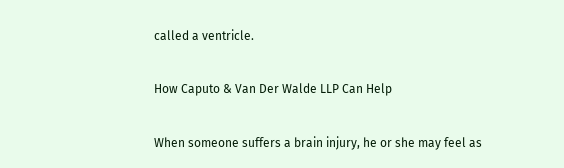called a ventricle.

How Caputo & Van Der Walde LLP Can Help

When someone suffers a brain injury, he or she may feel as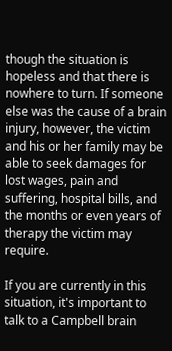though the situation is hopeless and that there is nowhere to turn. If someone else was the cause of a brain injury, however, the victim and his or her family may be able to seek damages for lost wages, pain and suffering, hospital bills, and the months or even years of therapy the victim may require.

If you are currently in this situation, it's important to talk to a Campbell brain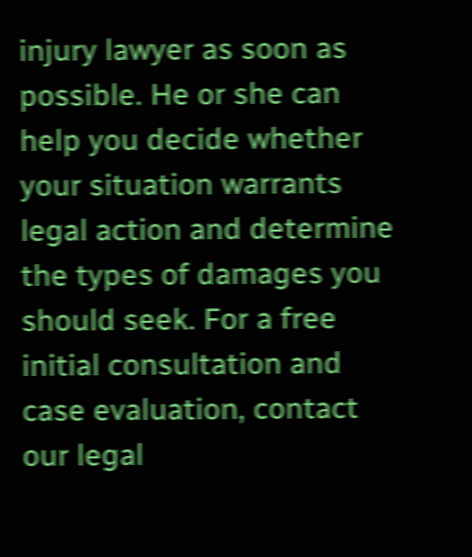injury lawyer as soon as possible. He or she can help you decide whether your situation warrants legal action and determine the types of damages you should seek. For a free initial consultation and case evaluation, contact our legal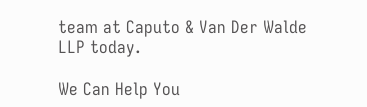team at Caputo & Van Der Walde LLP today.

We Can Help You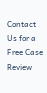Contact Us for a Free Case Review